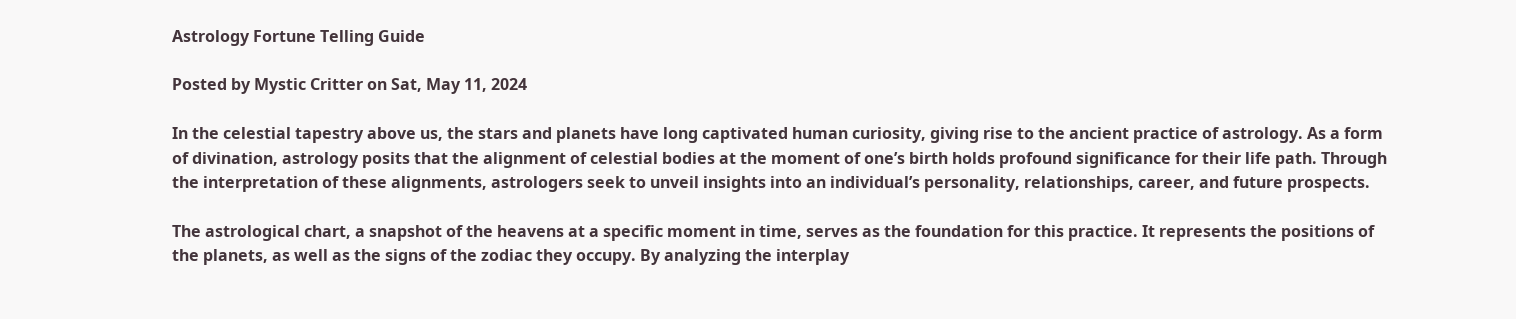Astrology Fortune Telling Guide

Posted by Mystic Critter on Sat, May 11, 2024

In the celestial tapestry above us, the stars and planets have long captivated human curiosity, giving rise to the ancient practice of astrology. As a form of divination, astrology posits that the alignment of celestial bodies at the moment of one’s birth holds profound significance for their life path. Through the interpretation of these alignments, astrologers seek to unveil insights into an individual’s personality, relationships, career, and future prospects.

The astrological chart, a snapshot of the heavens at a specific moment in time, serves as the foundation for this practice. It represents the positions of the planets, as well as the signs of the zodiac they occupy. By analyzing the interplay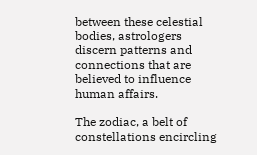between these celestial bodies, astrologers discern patterns and connections that are believed to influence human affairs.

The zodiac, a belt of constellations encircling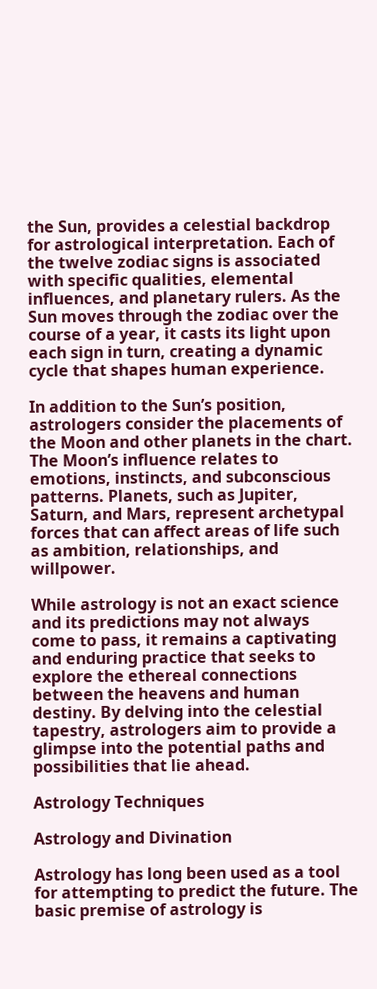the Sun, provides a celestial backdrop for astrological interpretation. Each of the twelve zodiac signs is associated with specific qualities, elemental influences, and planetary rulers. As the Sun moves through the zodiac over the course of a year, it casts its light upon each sign in turn, creating a dynamic cycle that shapes human experience.

In addition to the Sun’s position, astrologers consider the placements of the Moon and other planets in the chart. The Moon’s influence relates to emotions, instincts, and subconscious patterns. Planets, such as Jupiter, Saturn, and Mars, represent archetypal forces that can affect areas of life such as ambition, relationships, and willpower.

While astrology is not an exact science and its predictions may not always come to pass, it remains a captivating and enduring practice that seeks to explore the ethereal connections between the heavens and human destiny. By delving into the celestial tapestry, astrologers aim to provide a glimpse into the potential paths and possibilities that lie ahead.

Astrology Techniques

Astrology and Divination

Astrology has long been used as a tool for attempting to predict the future. The basic premise of astrology is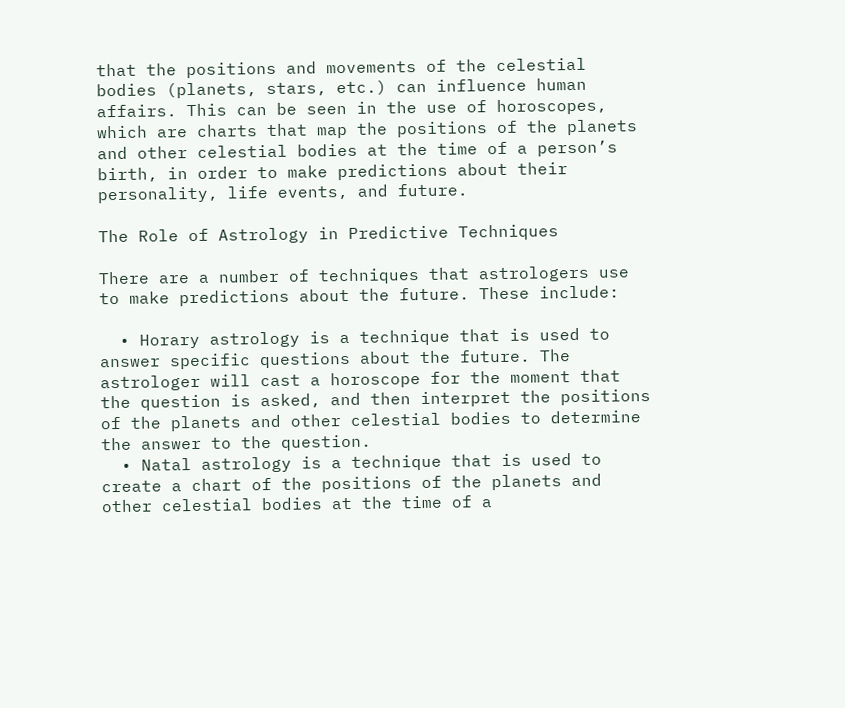that the positions and movements of the celestial bodies (planets, stars, etc.) can influence human affairs. This can be seen in the use of horoscopes, which are charts that map the positions of the planets and other celestial bodies at the time of a person’s birth, in order to make predictions about their personality, life events, and future.

The Role of Astrology in Predictive Techniques

There are a number of techniques that astrologers use to make predictions about the future. These include:

  • Horary astrology is a technique that is used to answer specific questions about the future. The astrologer will cast a horoscope for the moment that the question is asked, and then interpret the positions of the planets and other celestial bodies to determine the answer to the question.
  • Natal astrology is a technique that is used to create a chart of the positions of the planets and other celestial bodies at the time of a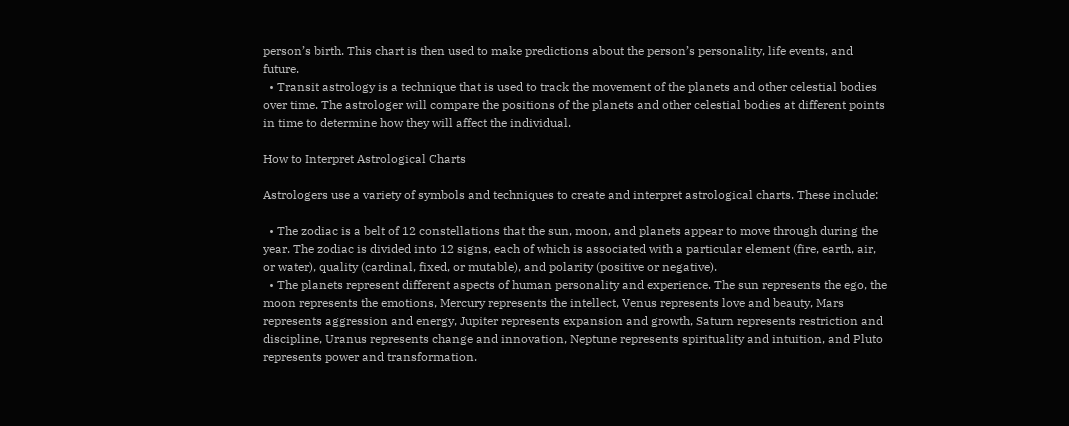person’s birth. This chart is then used to make predictions about the person’s personality, life events, and future.
  • Transit astrology is a technique that is used to track the movement of the planets and other celestial bodies over time. The astrologer will compare the positions of the planets and other celestial bodies at different points in time to determine how they will affect the individual.

How to Interpret Astrological Charts

Astrologers use a variety of symbols and techniques to create and interpret astrological charts. These include:

  • The zodiac is a belt of 12 constellations that the sun, moon, and planets appear to move through during the year. The zodiac is divided into 12 signs, each of which is associated with a particular element (fire, earth, air, or water), quality (cardinal, fixed, or mutable), and polarity (positive or negative).
  • The planets represent different aspects of human personality and experience. The sun represents the ego, the moon represents the emotions, Mercury represents the intellect, Venus represents love and beauty, Mars represents aggression and energy, Jupiter represents expansion and growth, Saturn represents restriction and discipline, Uranus represents change and innovation, Neptune represents spirituality and intuition, and Pluto represents power and transformation.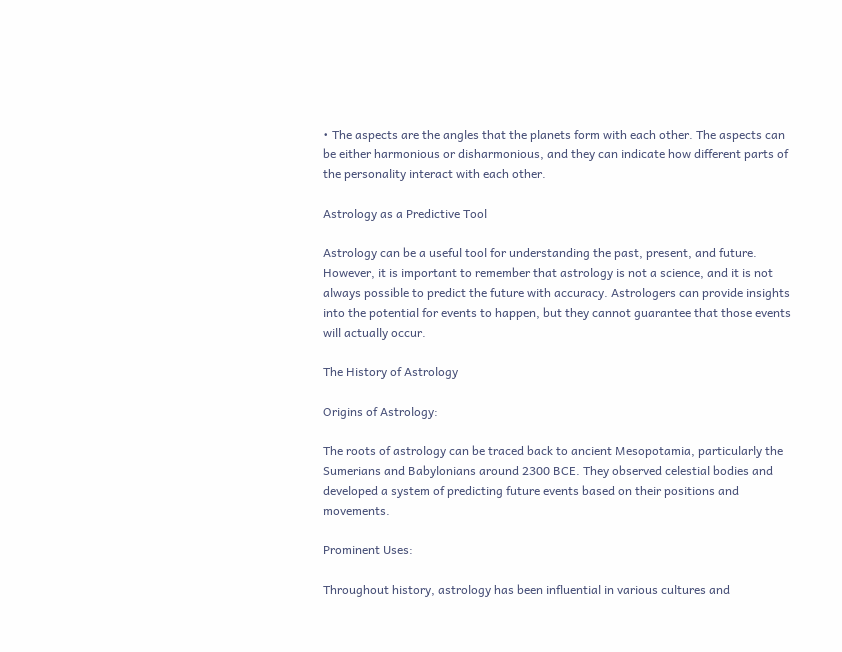• The aspects are the angles that the planets form with each other. The aspects can be either harmonious or disharmonious, and they can indicate how different parts of the personality interact with each other.

Astrology as a Predictive Tool

Astrology can be a useful tool for understanding the past, present, and future. However, it is important to remember that astrology is not a science, and it is not always possible to predict the future with accuracy. Astrologers can provide insights into the potential for events to happen, but they cannot guarantee that those events will actually occur.

The History of Astrology

Origins of Astrology:

The roots of astrology can be traced back to ancient Mesopotamia, particularly the Sumerians and Babylonians around 2300 BCE. They observed celestial bodies and developed a system of predicting future events based on their positions and movements.

Prominent Uses:

Throughout history, astrology has been influential in various cultures and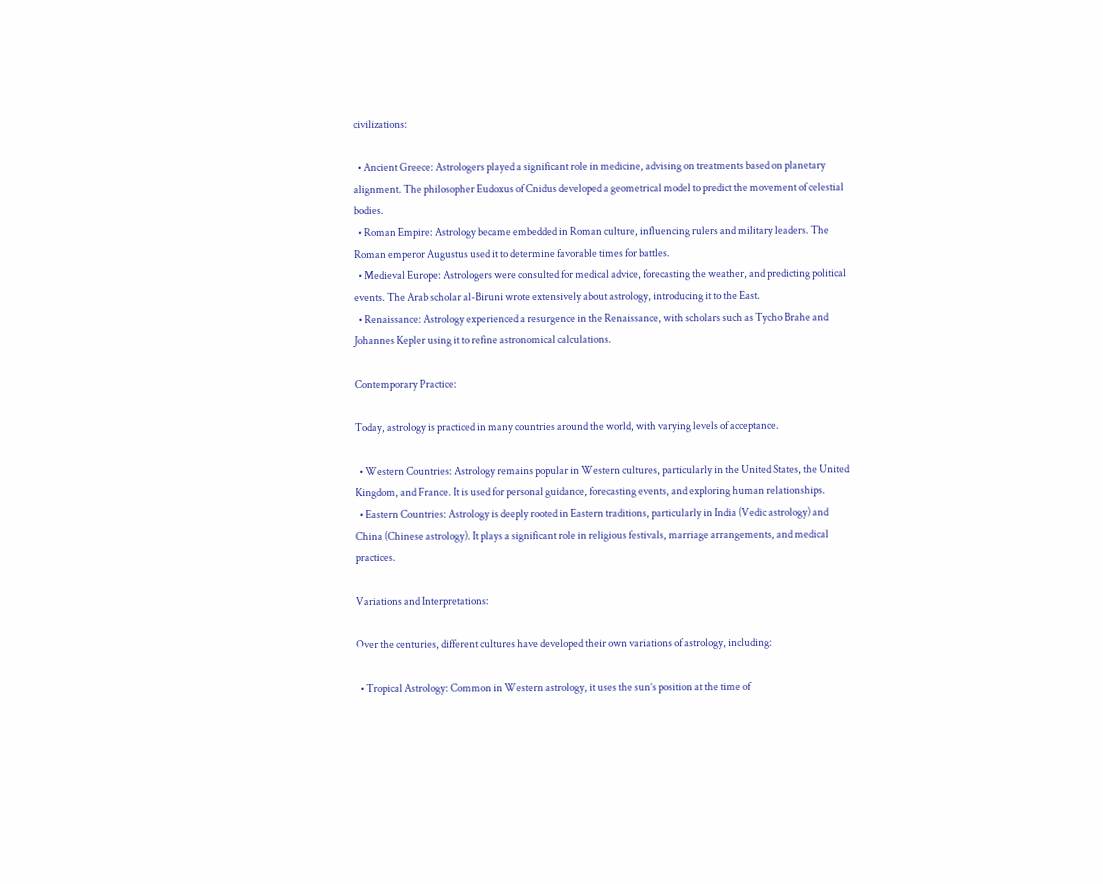civilizations:

  • Ancient Greece: Astrologers played a significant role in medicine, advising on treatments based on planetary alignment. The philosopher Eudoxus of Cnidus developed a geometrical model to predict the movement of celestial bodies.
  • Roman Empire: Astrology became embedded in Roman culture, influencing rulers and military leaders. The Roman emperor Augustus used it to determine favorable times for battles.
  • Medieval Europe: Astrologers were consulted for medical advice, forecasting the weather, and predicting political events. The Arab scholar al-Biruni wrote extensively about astrology, introducing it to the East.
  • Renaissance: Astrology experienced a resurgence in the Renaissance, with scholars such as Tycho Brahe and Johannes Kepler using it to refine astronomical calculations.

Contemporary Practice:

Today, astrology is practiced in many countries around the world, with varying levels of acceptance.

  • Western Countries: Astrology remains popular in Western cultures, particularly in the United States, the United Kingdom, and France. It is used for personal guidance, forecasting events, and exploring human relationships.
  • Eastern Countries: Astrology is deeply rooted in Eastern traditions, particularly in India (Vedic astrology) and China (Chinese astrology). It plays a significant role in religious festivals, marriage arrangements, and medical practices.

Variations and Interpretations:

Over the centuries, different cultures have developed their own variations of astrology, including:

  • Tropical Astrology: Common in Western astrology, it uses the sun’s position at the time of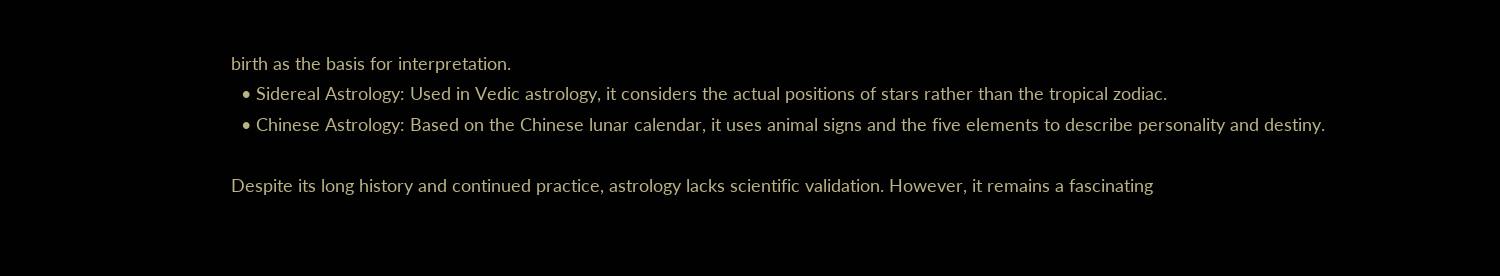birth as the basis for interpretation.
  • Sidereal Astrology: Used in Vedic astrology, it considers the actual positions of stars rather than the tropical zodiac.
  • Chinese Astrology: Based on the Chinese lunar calendar, it uses animal signs and the five elements to describe personality and destiny.

Despite its long history and continued practice, astrology lacks scientific validation. However, it remains a fascinating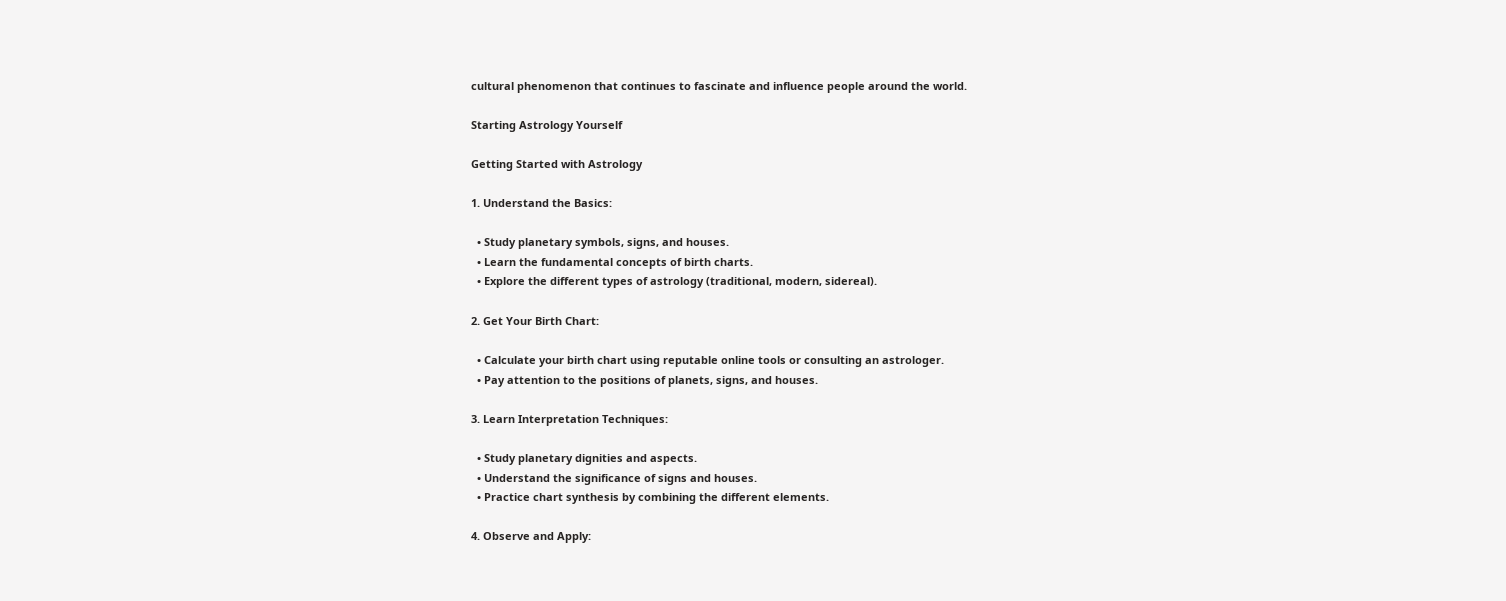cultural phenomenon that continues to fascinate and influence people around the world.

Starting Astrology Yourself

Getting Started with Astrology

1. Understand the Basics:

  • Study planetary symbols, signs, and houses.
  • Learn the fundamental concepts of birth charts.
  • Explore the different types of astrology (traditional, modern, sidereal).

2. Get Your Birth Chart:

  • Calculate your birth chart using reputable online tools or consulting an astrologer.
  • Pay attention to the positions of planets, signs, and houses.

3. Learn Interpretation Techniques:

  • Study planetary dignities and aspects.
  • Understand the significance of signs and houses.
  • Practice chart synthesis by combining the different elements.

4. Observe and Apply: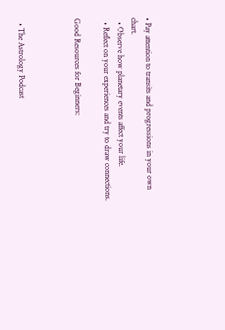• Pay attention to transits and progressions in your own chart.
  • Observe how planetary events affect your life.
  • Reflect on your experiences and try to draw connections.

Good Resources for Beginners:



  • The Astrology Podcast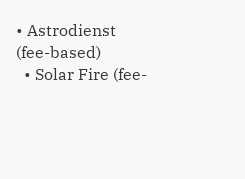• Astrodienst (fee-based)
  • Solar Fire (fee-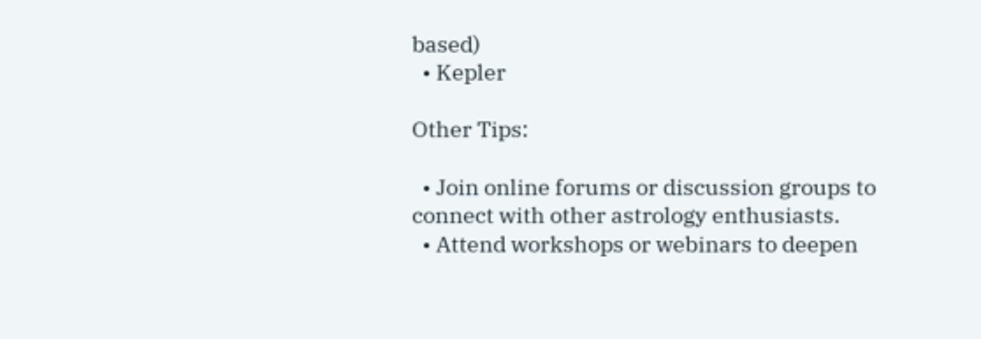based)
  • Kepler

Other Tips:

  • Join online forums or discussion groups to connect with other astrology enthusiasts.
  • Attend workshops or webinars to deepen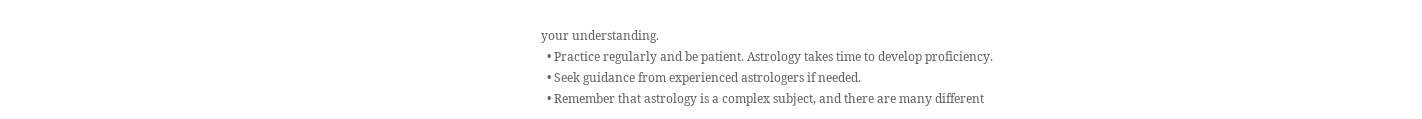your understanding.
  • Practice regularly and be patient. Astrology takes time to develop proficiency.
  • Seek guidance from experienced astrologers if needed.
  • Remember that astrology is a complex subject, and there are many different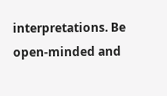interpretations. Be open-minded and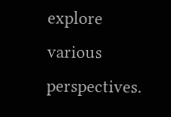explore various perspectives.